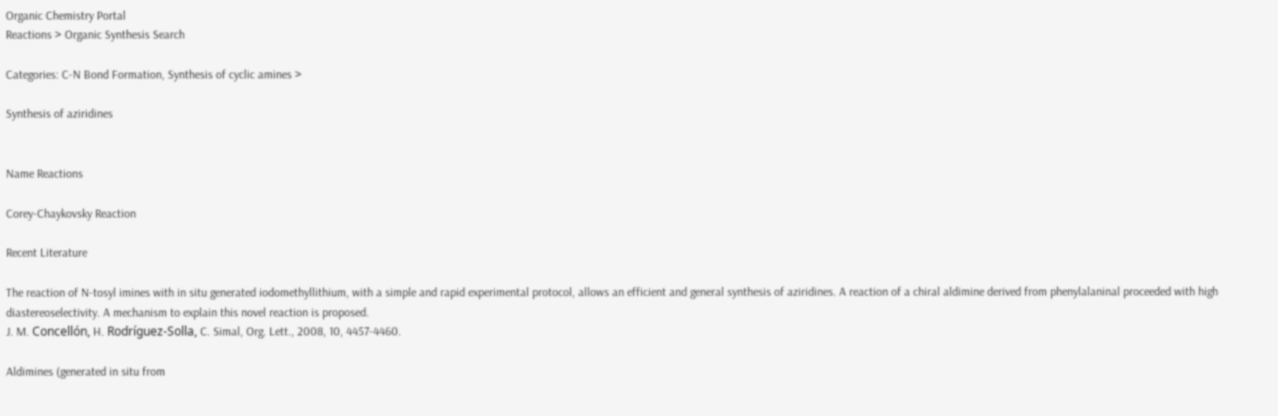Organic Chemistry Portal
Reactions > Organic Synthesis Search

Categories: C-N Bond Formation, Synthesis of cyclic amines >

Synthesis of aziridines


Name Reactions

Corey-Chaykovsky Reaction

Recent Literature

The reaction of N-tosyl imines with in situ generated iodomethyllithium, with a simple and rapid experimental protocol, allows an efficient and general synthesis of aziridines. A reaction of a chiral aldimine derived from phenylalaninal proceeded with high diastereoselectivity. A mechanism to explain this novel reaction is proposed.
J. M. Concellón, H. Rodríguez-Solla, C. Simal, Org. Lett., 2008, 10, 4457-4460.

Aldimines (generated in situ from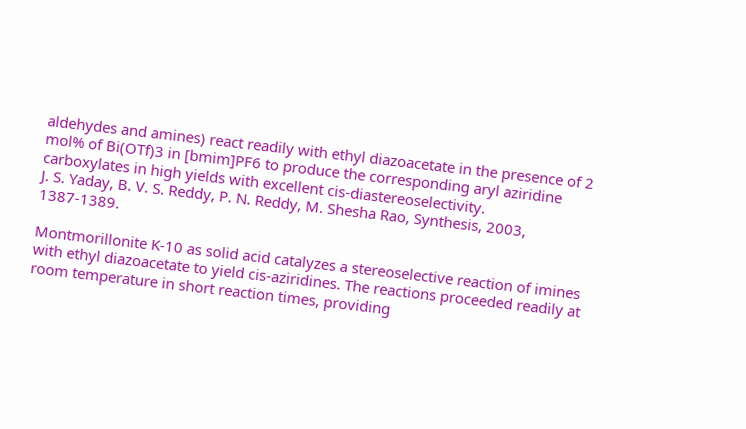aldehydes and amines) react readily with ethyl diazoacetate in the presence of 2 mol% of Bi(OTf)3 in [bmim]PF6 to produce the corresponding aryl aziridine carboxylates in high yields with excellent cis-diastereoselectivity.
J. S. Yaday, B. V. S. Reddy, P. N. Reddy, M. Shesha Rao, Synthesis, 2003, 1387-1389.

Montmorillonite K-10 as solid acid catalyzes a stereoselective reaction of imines with ethyl diazoacetate to yield cis-aziridines. The reactions proceeded readily at room temperature in short reaction times, providing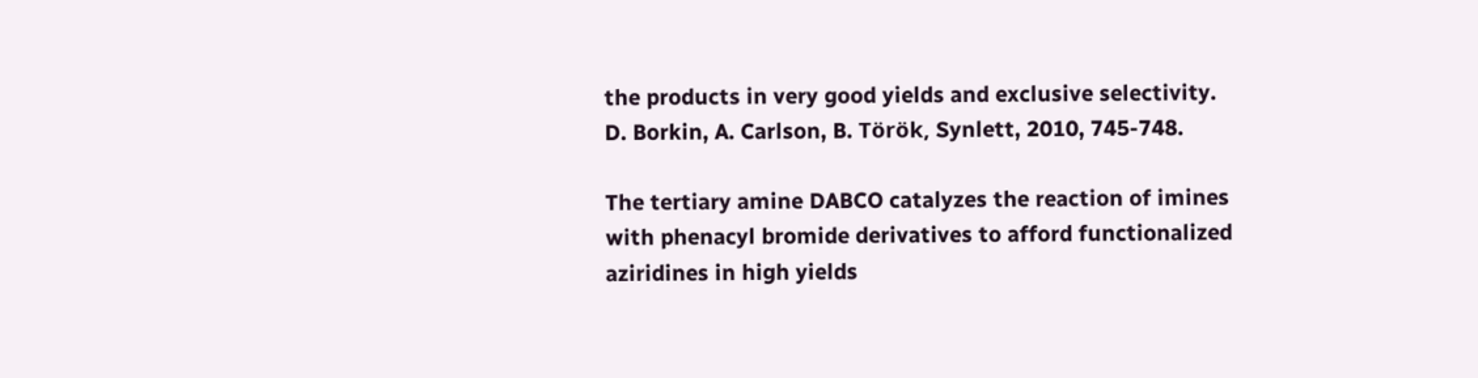the products in very good yields and exclusive selectivity.
D. Borkin, A. Carlson, B. Török, Synlett, 2010, 745-748.

The tertiary amine DABCO catalyzes the reaction of imines with phenacyl bromide derivatives to afford functionalized aziridines in high yields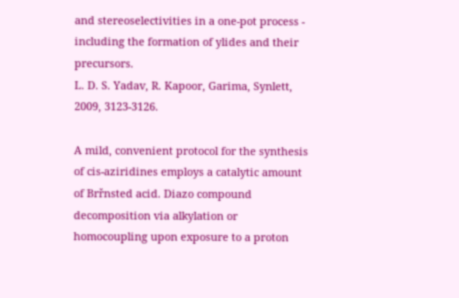and stereoselectivities in a one-pot process - including the formation of ylides and their precursors.
L. D. S. Yadav, R. Kapoor, Garima, Synlett, 2009, 3123-3126.

A mild, convenient protocol for the synthesis of cis-aziridines employs a catalytic amount of Brřnsted acid. Diazo compound decomposition via alkylation or homocoupling upon exposure to a proton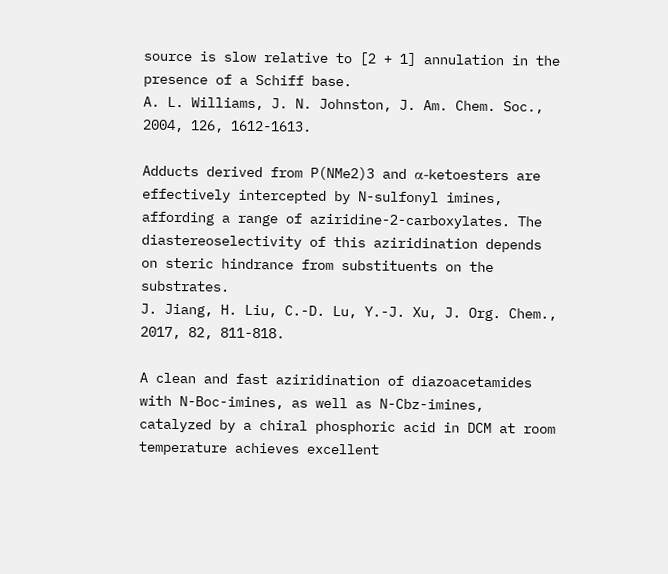source is slow relative to [2 + 1] annulation in the presence of a Schiff base.
A. L. Williams, J. N. Johnston, J. Am. Chem. Soc., 2004, 126, 1612-1613.

Adducts derived from P(NMe2)3 and α-ketoesters are effectively intercepted by N-sulfonyl imines, affording a range of aziridine-2-carboxylates. The diastereoselectivity of this aziridination depends on steric hindrance from substituents on the substrates.
J. Jiang, H. Liu, C.-D. Lu, Y.-J. Xu, J. Org. Chem., 2017, 82, 811-818.

A clean and fast aziridination of diazoacetamides with N-Boc-imines, as well as N-Cbz-imines, catalyzed by a chiral phosphoric acid in DCM at room temperature achieves excellent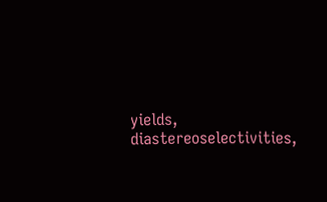yields, diastereoselectivities,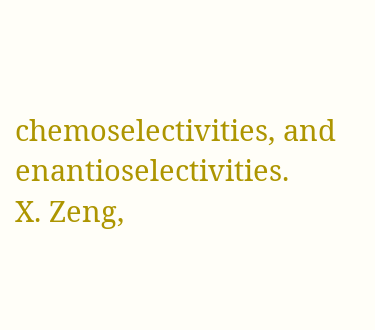chemoselectivities, and enantioselectivities.
X. Zeng,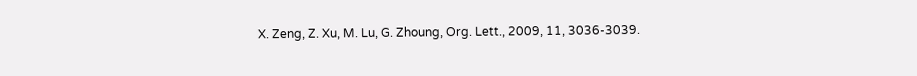X. Zeng, Z. Xu, M. Lu, G. Zhoung, Org. Lett., 2009, 11, 3036-3039.